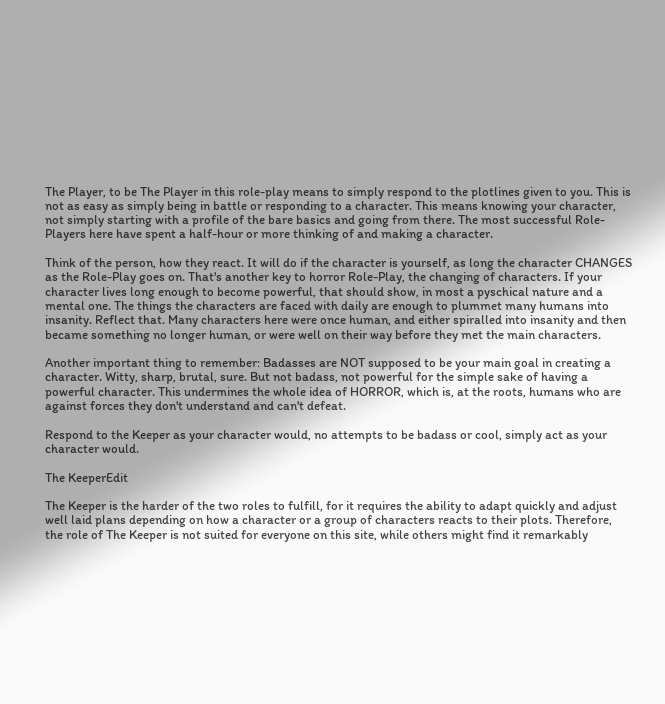The Player, to be The Player in this role-play means to simply respond to the plotlines given to you. This is not as easy as simply being in battle or responding to a character. This means knowing your character, not simply starting with a profile of the bare basics and going from there. The most successful Role-Players here have spent a half-hour or more thinking of and making a character.

Think of the person, how they react. It will do if the character is yourself, as long the character CHANGES as the Role-Play goes on. That's another key to horror Role-Play, the changing of characters. If your character lives long enough to become powerful, that should show, in most a pyschical nature and a mental one. The things the characters are faced with daily are enough to plummet many humans into insanity. Reflect that. Many characters here were once human, and either spiralled into insanity and then became something no longer human, or were well on their way before they met the main characters.

Another important thing to remember: Badasses are NOT supposed to be your main goal in creating a character. Witty, sharp, brutal, sure. But not badass, not powerful for the simple sake of having a powerful character. This undermines the whole idea of HORROR, which is, at the roots, humans who are against forces they don't understand and can't defeat.

Respond to the Keeper as your character would, no attempts to be badass or cool, simply act as your character would.

The KeeperEdit

The Keeper is the harder of the two roles to fulfill, for it requires the ability to adapt quickly and adjust well laid plans depending on how a character or a group of characters reacts to their plots. Therefore, the role of The Keeper is not suited for everyone on this site, while others might find it remarkably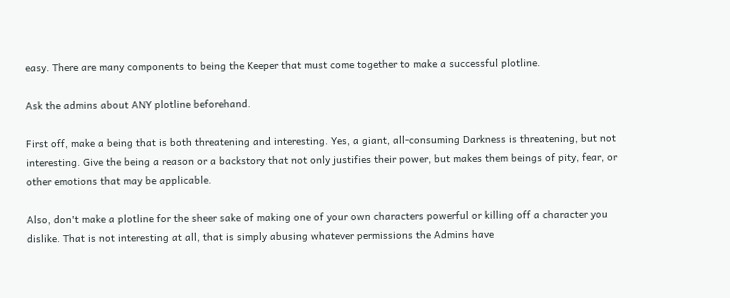easy. There are many components to being the Keeper that must come together to make a successful plotline.

Ask the admins about ANY plotline beforehand.

First off, make a being that is both threatening and interesting. Yes, a giant, all-consuming Darkness is threatening, but not interesting. Give the being a reason or a backstory that not only justifies their power, but makes them beings of pity, fear, or other emotions that may be applicable.

Also, don't make a plotline for the sheer sake of making one of your own characters powerful or killing off a character you dislike. That is not interesting at all, that is simply abusing whatever permissions the Admins have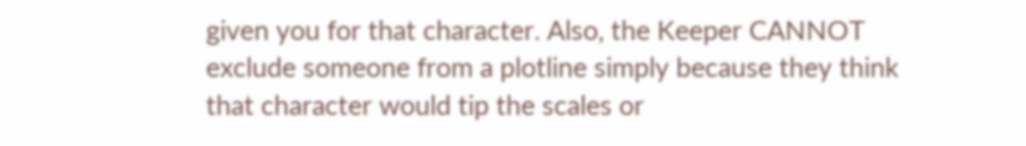given you for that character. Also, the Keeper CANNOT exclude someone from a plotline simply because they think that character would tip the scales or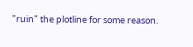"ruin" the plotline for some reason.